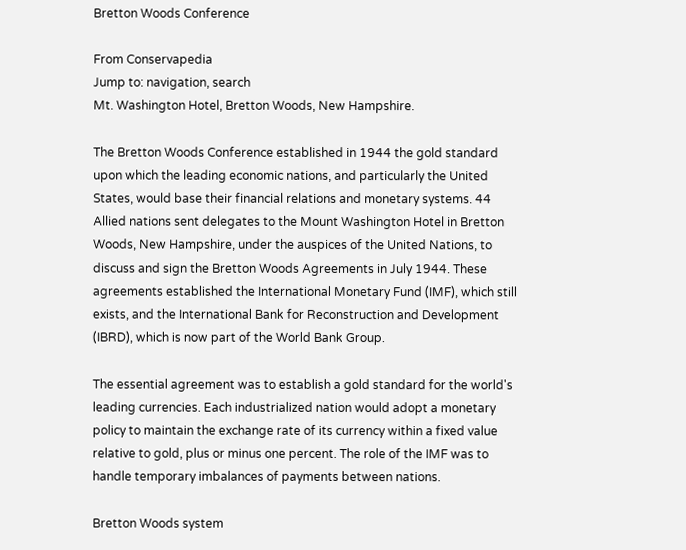Bretton Woods Conference

From Conservapedia
Jump to: navigation, search
Mt. Washington Hotel, Bretton Woods, New Hampshire.

The Bretton Woods Conference established in 1944 the gold standard upon which the leading economic nations, and particularly the United States, would base their financial relations and monetary systems. 44 Allied nations sent delegates to the Mount Washington Hotel in Bretton Woods, New Hampshire, under the auspices of the United Nations, to discuss and sign the Bretton Woods Agreements in July 1944. These agreements established the International Monetary Fund (IMF), which still exists, and the International Bank for Reconstruction and Development (IBRD), which is now part of the World Bank Group.

The essential agreement was to establish a gold standard for the world's leading currencies. Each industrialized nation would adopt a monetary policy to maintain the exchange rate of its currency within a fixed value relative to gold, plus or minus one percent. The role of the IMF was to handle temporary imbalances of payments between nations.

Bretton Woods system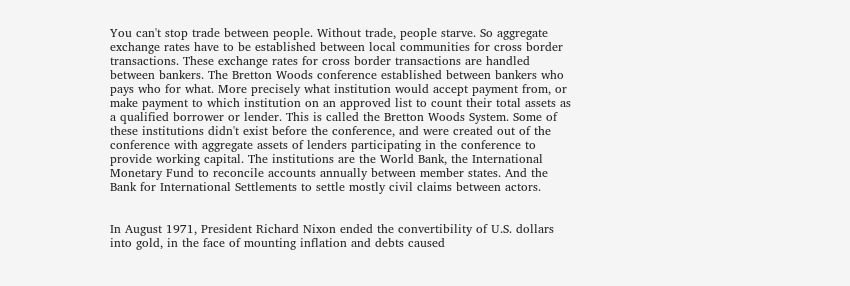You can't stop trade between people. Without trade, people starve. So aggregate exchange rates have to be established between local communities for cross border transactions. These exchange rates for cross border transactions are handled between bankers. The Bretton Woods conference established between bankers who pays who for what. More precisely what institution would accept payment from, or make payment to which institution on an approved list to count their total assets as a qualified borrower or lender. This is called the Bretton Woods System. Some of these institutions didn't exist before the conference, and were created out of the conference with aggregate assets of lenders participating in the conference to provide working capital. The institutions are the World Bank, the International Monetary Fund to reconcile accounts annually between member states. And the Bank for International Settlements to settle mostly civil claims between actors.


In August 1971, President Richard Nixon ended the convertibility of U.S. dollars into gold, in the face of mounting inflation and debts caused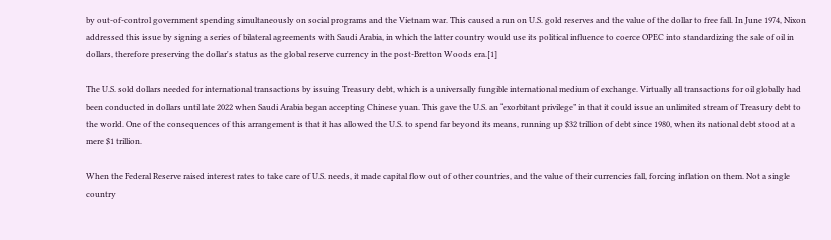by out-of-control government spending simultaneously on social programs and the Vietnam war. This caused a run on U.S. gold reserves and the value of the dollar to free fall. In June 1974, Nixon addressed this issue by signing a series of bilateral agreements with Saudi Arabia, in which the latter country would use its political influence to coerce OPEC into standardizing the sale of oil in dollars, therefore preserving the dollar's status as the global reserve currency in the post-Bretton Woods era.[1]

The U.S. sold dollars needed for international transactions by issuing Treasury debt, which is a universally fungible international medium of exchange. Virtually all transactions for oil globally had been conducted in dollars until late 2022 when Saudi Arabia began accepting Chinese yuan. This gave the U.S. an “exorbitant privilege” in that it could issue an unlimited stream of Treasury debt to the world. One of the consequences of this arrangement is that it has allowed the U.S. to spend far beyond its means, running up $32 trillion of debt since 1980, when its national debt stood at a mere $1 trillion.

When the Federal Reserve raised interest rates to take care of U.S. needs, it made capital flow out of other countries, and the value of their currencies fall, forcing inflation on them. Not a single country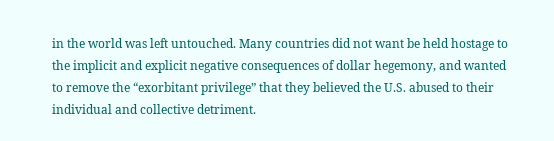in the world was left untouched. Many countries did not want be held hostage to the implicit and explicit negative consequences of dollar hegemony, and wanted to remove the “exorbitant privilege” that they believed the U.S. abused to their individual and collective detriment.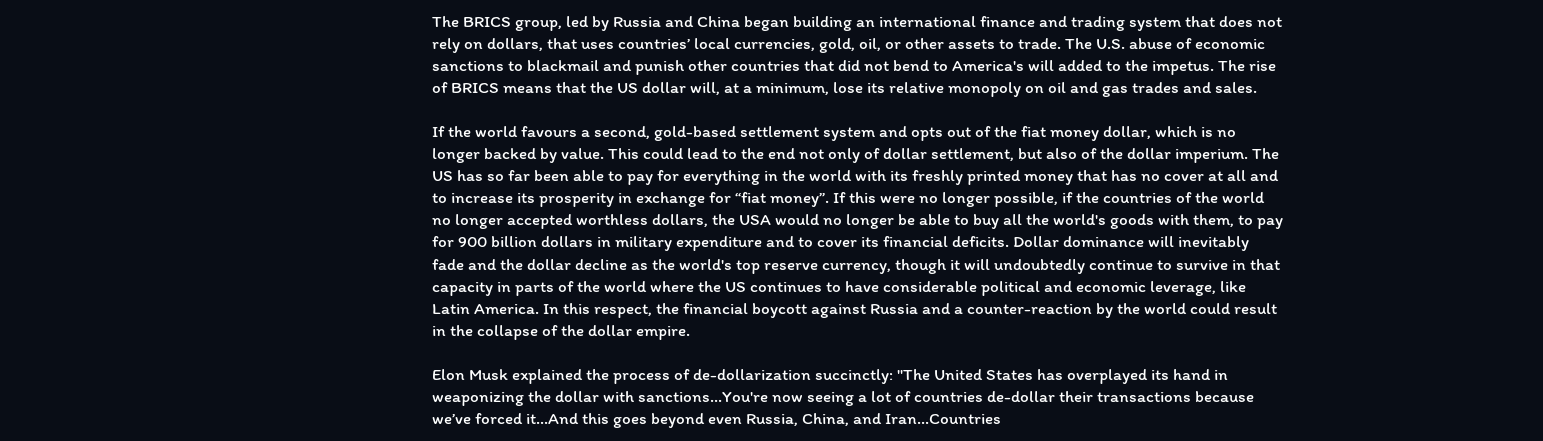The BRICS group, led by Russia and China began building an international finance and trading system that does not rely on dollars, that uses countries’ local currencies, gold, oil, or other assets to trade. The U.S. abuse of economic sanctions to blackmail and punish other countries that did not bend to America's will added to the impetus. The rise of BRICS means that the US dollar will, at a minimum, lose its relative monopoly on oil and gas trades and sales.

If the world favours a second, gold-based settlement system and opts out of the fiat money dollar, which is no longer backed by value. This could lead to the end not only of dollar settlement, but also of the dollar imperium. The US has so far been able to pay for everything in the world with its freshly printed money that has no cover at all and to increase its prosperity in exchange for “fiat money”. If this were no longer possible, if the countries of the world no longer accepted worthless dollars, the USA would no longer be able to buy all the world's goods with them, to pay for 900 billion dollars in military expenditure and to cover its financial deficits. Dollar dominance will inevitably fade and the dollar decline as the world's top reserve currency, though it will undoubtedly continue to survive in that capacity in parts of the world where the US continues to have considerable political and economic leverage, like Latin America. In this respect, the financial boycott against Russia and a counter-reaction by the world could result in the collapse of the dollar empire.

Elon Musk explained the process of de-dollarization succinctly: "The United States has overplayed its hand in weaponizing the dollar with sanctions...You're now seeing a lot of countries de-dollar their transactions because we’ve forced it...And this goes beyond even Russia, China, and Iran...Countries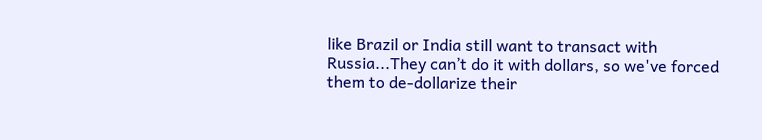like Brazil or India still want to transact with Russia...They can’t do it with dollars, so we've forced them to de-dollarize their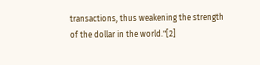transactions, thus weakening the strength of the dollar in the world."[2]